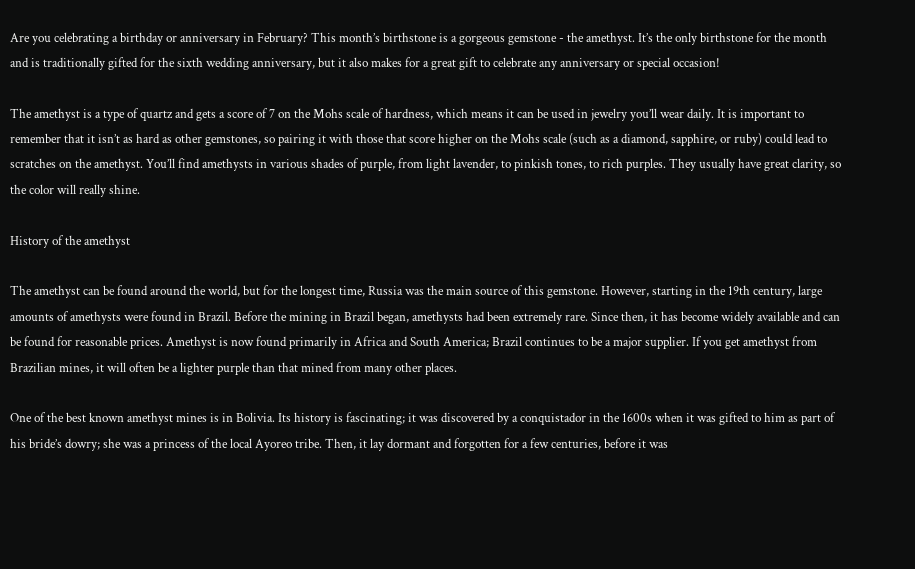Are you celebrating a birthday or anniversary in February? This month’s birthstone is a gorgeous gemstone - the amethyst. It’s the only birthstone for the month and is traditionally gifted for the sixth wedding anniversary, but it also makes for a great gift to celebrate any anniversary or special occasion!

The amethyst is a type of quartz and gets a score of 7 on the Mohs scale of hardness, which means it can be used in jewelry you’ll wear daily. It is important to remember that it isn’t as hard as other gemstones, so pairing it with those that score higher on the Mohs scale (such as a diamond, sapphire, or ruby) could lead to scratches on the amethyst. You’ll find amethysts in various shades of purple, from light lavender, to pinkish tones, to rich purples. They usually have great clarity, so the color will really shine.

History of the amethyst

The amethyst can be found around the world, but for the longest time, Russia was the main source of this gemstone. However, starting in the 19th century, large amounts of amethysts were found in Brazil. Before the mining in Brazil began, amethysts had been extremely rare. Since then, it has become widely available and can be found for reasonable prices. Amethyst is now found primarily in Africa and South America; Brazil continues to be a major supplier. If you get amethyst from Brazilian mines, it will often be a lighter purple than that mined from many other places.

One of the best known amethyst mines is in Bolivia. Its history is fascinating; it was discovered by a conquistador in the 1600s when it was gifted to him as part of his bride’s dowry; she was a princess of the local Ayoreo tribe. Then, it lay dormant and forgotten for a few centuries, before it was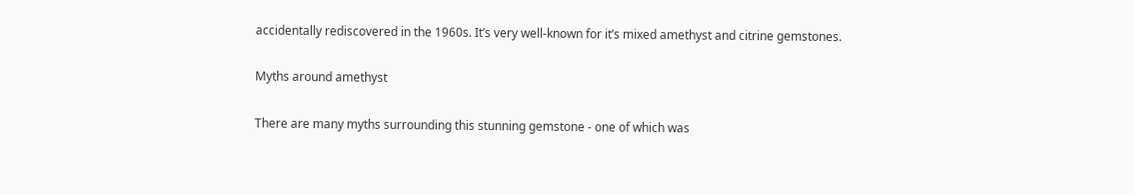accidentally rediscovered in the 1960s. It’s very well-known for it’s mixed amethyst and citrine gemstones.

Myths around amethyst

There are many myths surrounding this stunning gemstone - one of which was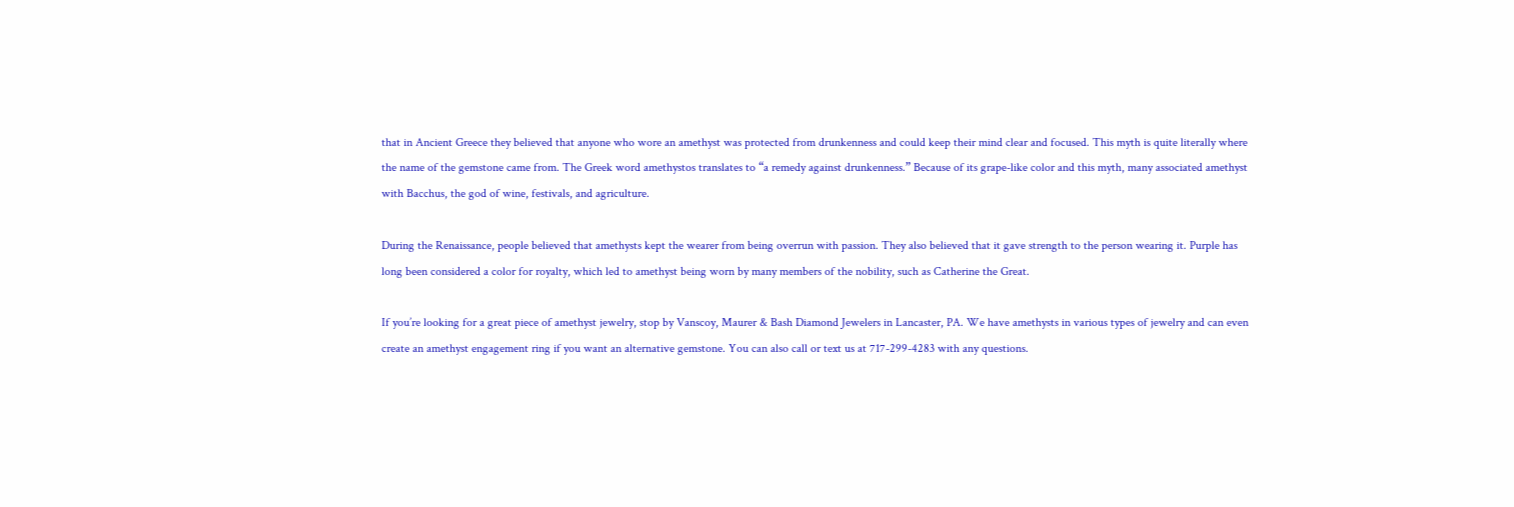that in Ancient Greece they believed that anyone who wore an amethyst was protected from drunkenness and could keep their mind clear and focused. This myth is quite literally where the name of the gemstone came from. The Greek word amethystos translates to “a remedy against drunkenness.” Because of its grape-like color and this myth, many associated amethyst with Bacchus, the god of wine, festivals, and agriculture.

During the Renaissance, people believed that amethysts kept the wearer from being overrun with passion. They also believed that it gave strength to the person wearing it. Purple has long been considered a color for royalty, which led to amethyst being worn by many members of the nobility, such as Catherine the Great.

If you’re looking for a great piece of amethyst jewelry, stop by Vanscoy, Maurer & Bash Diamond Jewelers in Lancaster, PA. We have amethysts in various types of jewelry and can even create an amethyst engagement ring if you want an alternative gemstone. You can also call or text us at 717-299-4283 with any questions.